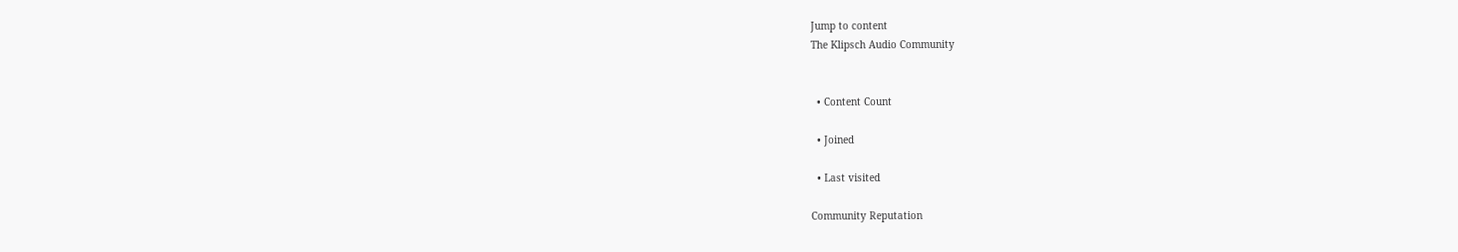Jump to content
The Klipsch Audio Community


  • Content Count

  • Joined

  • Last visited

Community Reputation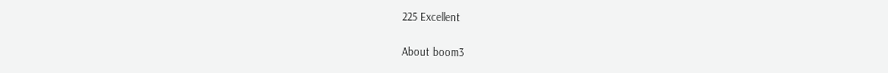225 Excellent

About boom3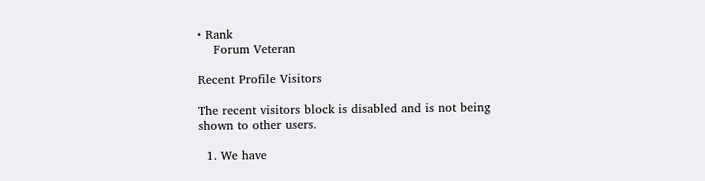• Rank
    Forum Veteran

Recent Profile Visitors

The recent visitors block is disabled and is not being shown to other users.

  1. We have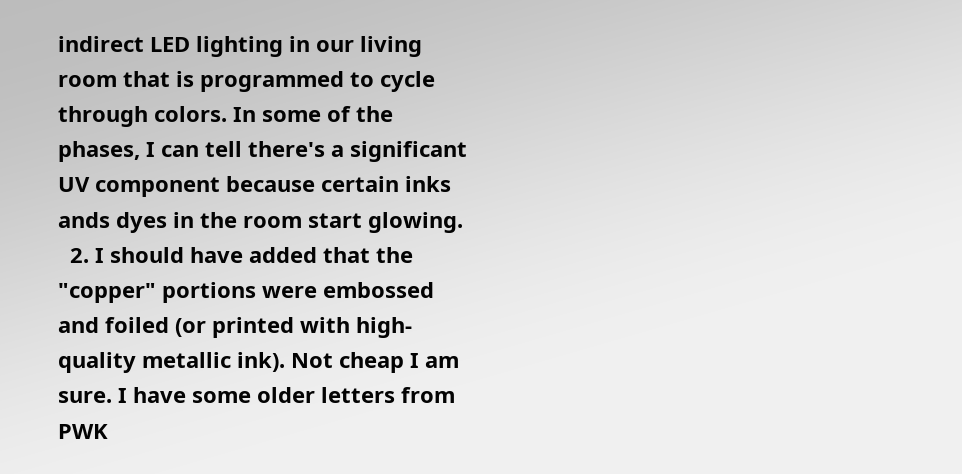indirect LED lighting in our living room that is programmed to cycle through colors. In some of the phases, I can tell there's a significant UV component because certain inks ands dyes in the room start glowing.
  2. I should have added that the "copper" portions were embossed and foiled (or printed with high-quality metallic ink). Not cheap I am sure. I have some older letters from PWK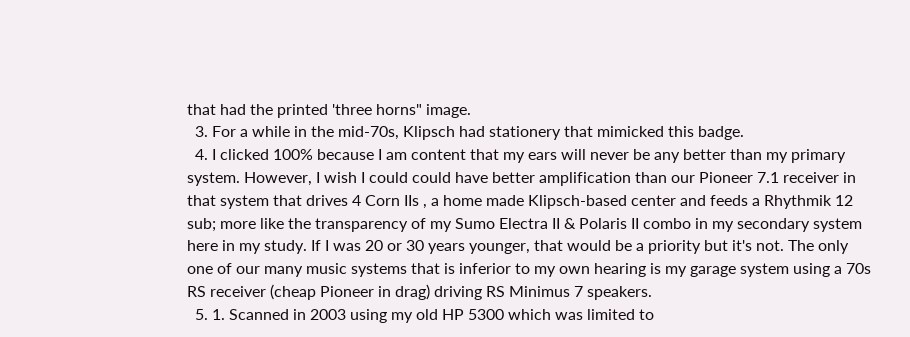that had the printed 'three horns" image.
  3. For a while in the mid-70s, Klipsch had stationery that mimicked this badge.
  4. I clicked 100% because I am content that my ears will never be any better than my primary system. However, I wish I could could have better amplification than our Pioneer 7.1 receiver in that system that drives 4 Corn IIs , a home made Klipsch-based center and feeds a Rhythmik 12 sub; more like the transparency of my Sumo Electra II & Polaris II combo in my secondary system here in my study. If I was 20 or 30 years younger, that would be a priority but it's not. The only one of our many music systems that is inferior to my own hearing is my garage system using a 70s RS receiver (cheap Pioneer in drag) driving RS Minimus 7 speakers.
  5. 1. Scanned in 2003 using my old HP 5300 which was limited to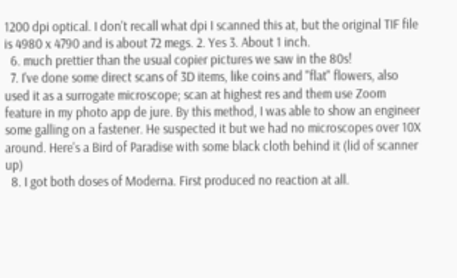1200 dpi optical. I don't recall what dpi I scanned this at, but the original TIF file is 4980 x 4790 and is about 72 megs. 2. Yes 3. About 1 inch.
  6. much prettier than the usual copier pictures we saw in the 80s!
  7. I've done some direct scans of 3D items, like coins and "flat" flowers, also used it as a surrogate microscope; scan at highest res and them use Zoom feature in my photo app de jure. By this method, I was able to show an engineer some galling on a fastener. He suspected it but we had no microscopes over 10X around. Here's a Bird of Paradise with some black cloth behind it (lid of scanner up)
  8. I got both doses of Moderna. First produced no reaction at all.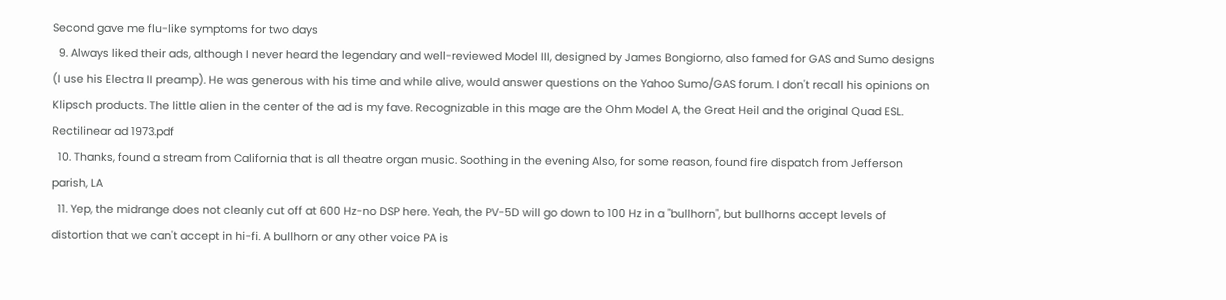Second gave me flu-like symptoms for two days
  9. Always liked their ads, although I never heard the legendary and well-reviewed Model III, designed by James Bongiorno, also famed for GAS and Sumo designs (I use his Electra II preamp). He was generous with his time and while alive, would answer questions on the Yahoo Sumo/GAS forum. I don't recall his opinions on Klipsch products. The little alien in the center of the ad is my fave. Recognizable in this mage are the Ohm Model A, the Great Heil and the original Quad ESL. Rectilinear ad 1973.pdf
  10. Thanks, found a stream from California that is all theatre organ music. Soothing in the evening Also, for some reason, found fire dispatch from Jefferson parish, LA
  11. Yep, the midrange does not cleanly cut off at 600 Hz-no DSP here. Yeah, the PV-5D will go down to 100 Hz in a "bullhorn", but bullhorns accept levels of distortion that we can't accept in hi-fi. A bullhorn or any other voice PA is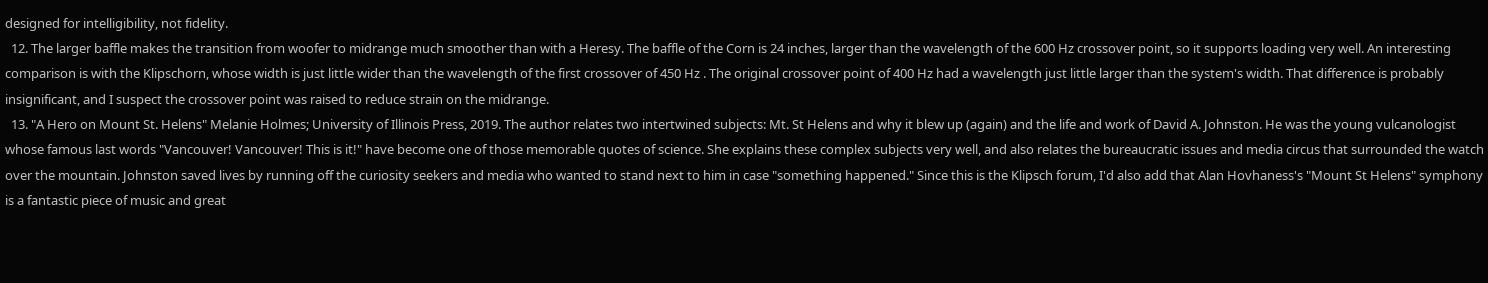designed for intelligibility, not fidelity.
  12. The larger baffle makes the transition from woofer to midrange much smoother than with a Heresy. The baffle of the Corn is 24 inches, larger than the wavelength of the 600 Hz crossover point, so it supports loading very well. An interesting comparison is with the Klipschorn, whose width is just little wider than the wavelength of the first crossover of 450 Hz . The original crossover point of 400 Hz had a wavelength just little larger than the system's width. That difference is probably insignificant, and I suspect the crossover point was raised to reduce strain on the midrange.
  13. "A Hero on Mount St. Helens" Melanie Holmes; University of Illinois Press, 2019. The author relates two intertwined subjects: Mt. St Helens and why it blew up (again) and the life and work of David A. Johnston. He was the young vulcanologist whose famous last words "Vancouver! Vancouver! This is it!" have become one of those memorable quotes of science. She explains these complex subjects very well, and also relates the bureaucratic issues and media circus that surrounded the watch over the mountain. Johnston saved lives by running off the curiosity seekers and media who wanted to stand next to him in case "something happened." Since this is the Klipsch forum, I'd also add that Alan Hovhaness's "Mount St Helens" symphony is a fantastic piece of music and great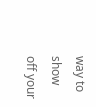way to show off your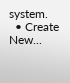system.
  • Create New...